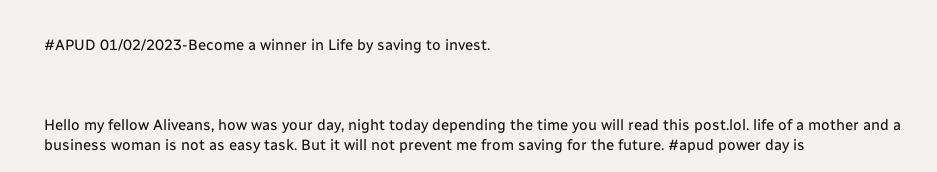#APUD 01/02/2023-Become a winner in Life by saving to invest.



Hello my fellow Aliveans, how was your day, night today depending the time you will read this post.lol. life of a mother and a business woman is not as easy task. But it will not prevent me from saving for the future. #apud power day is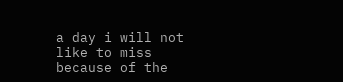a day i will not like to miss because of the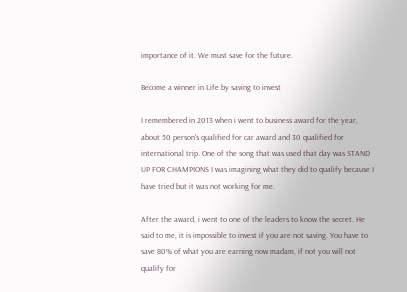importance of it. We must save for the future.

Become a winner in Life by saving to invest

I remembered in 2013 when i went to business award for the year, about 50 person's qualified for car award and 30 qualified for international trip. One of the song that was used that day was STAND UP FOR CHAMPIONS I was imagining what they did to qualify because I have tried but it was not working for me.

After the award, i went to one of the leaders to know the secret. He said to me, it is impossible to invest if you are not saving. You have to save 80% of what you are earning now madam, if not you will not qualify for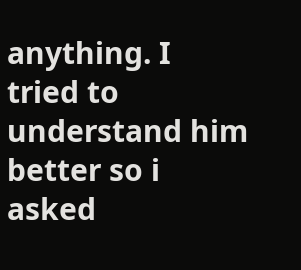anything. I tried to understand him better so i asked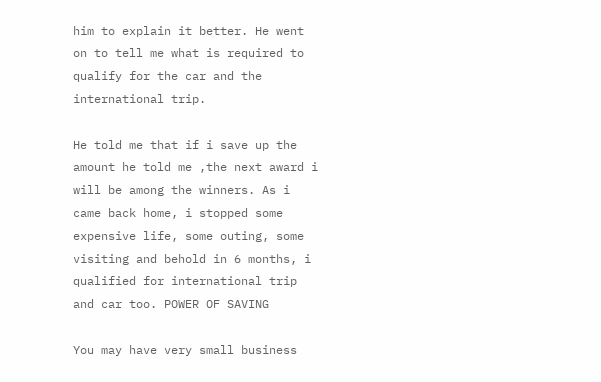him to explain it better. He went on to tell me what is required to qualify for the car and the international trip.

He told me that if i save up the amount he told me ,the next award i will be among the winners. As i came back home, i stopped some expensive life, some outing, some visiting and behold in 6 months, i qualified for international trip and car too. POWER OF SAVING

You may have very small business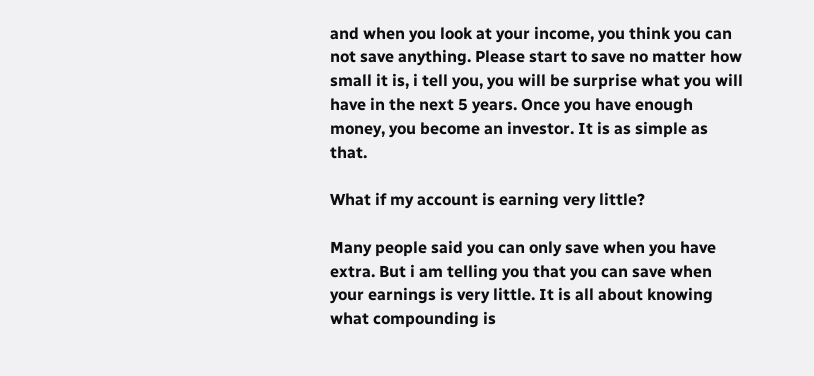and when you look at your income, you think you can not save anything. Please start to save no matter how small it is, i tell you, you will be surprise what you will have in the next 5 years. Once you have enough money, you become an investor. It is as simple as that.

What if my account is earning very little?

Many people said you can only save when you have extra. But i am telling you that you can save when your earnings is very little. It is all about knowing what compounding is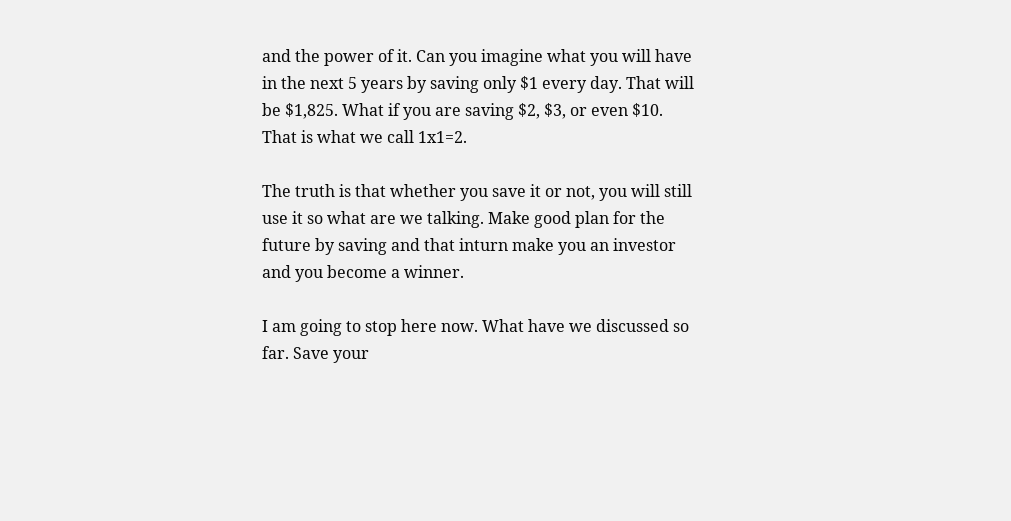and the power of it. Can you imagine what you will have in the next 5 years by saving only $1 every day. That will be $1,825. What if you are saving $2, $3, or even $10. That is what we call 1x1=2.

The truth is that whether you save it or not, you will still use it so what are we talking. Make good plan for the future by saving and that inturn make you an investor and you become a winner.

I am going to stop here now. What have we discussed so far. Save your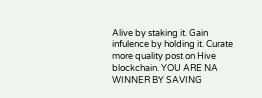Alive by staking it. Gain infulence by holding it. Curate more quality post on Hive blockchain. YOU ARE NA WINNER BY SAVING